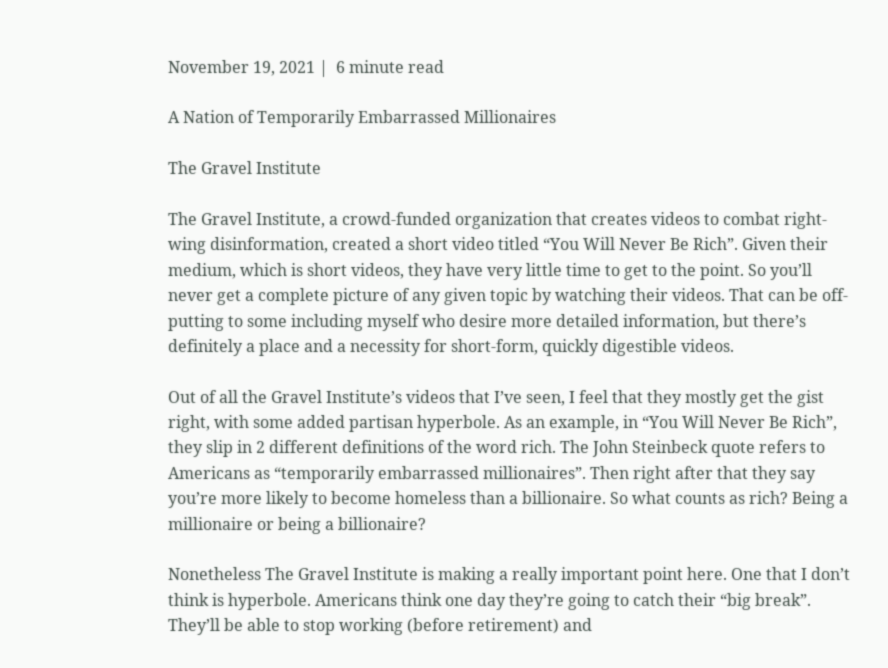November 19, 2021 |  6 minute read

A Nation of Temporarily Embarrassed Millionaires

The Gravel Institute

The Gravel Institute, a crowd-funded organization that creates videos to combat right-wing disinformation, created a short video titled “You Will Never Be Rich”. Given their medium, which is short videos, they have very little time to get to the point. So you’ll never get a complete picture of any given topic by watching their videos. That can be off-putting to some including myself who desire more detailed information, but there’s definitely a place and a necessity for short-form, quickly digestible videos.

Out of all the Gravel Institute’s videos that I’ve seen, I feel that they mostly get the gist right, with some added partisan hyperbole. As an example, in “You Will Never Be Rich”, they slip in 2 different definitions of the word rich. The John Steinbeck quote refers to Americans as “temporarily embarrassed millionaires”. Then right after that they say you’re more likely to become homeless than a billionaire. So what counts as rich? Being a millionaire or being a billionaire?

Nonetheless The Gravel Institute is making a really important point here. One that I don’t think is hyperbole. Americans think one day they’re going to catch their “big break”. They’ll be able to stop working (before retirement) and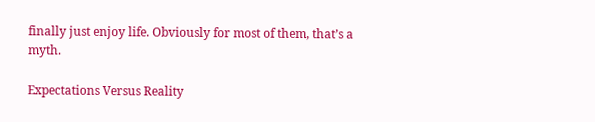finally just enjoy life. Obviously for most of them, that’s a myth.

Expectations Versus Reality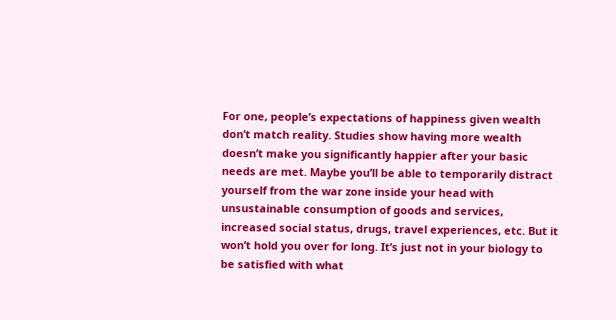For one, people’s expectations of happiness given wealth don’t match reality. Studies show having more wealth doesn’t make you significantly happier after your basic needs are met. Maybe you’ll be able to temporarily distract yourself from the war zone inside your head with unsustainable consumption of goods and services, increased social status, drugs, travel experiences, etc. But it won’t hold you over for long. It’s just not in your biology to be satisfied with what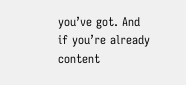you’ve got. And if you’re already content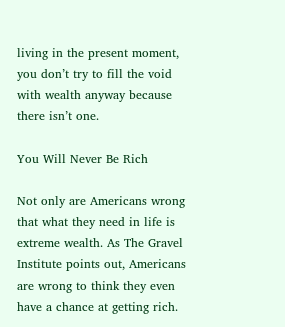living in the present moment, you don’t try to fill the void with wealth anyway because there isn’t one.

You Will Never Be Rich

Not only are Americans wrong that what they need in life is extreme wealth. As The Gravel Institute points out, Americans are wrong to think they even have a chance at getting rich.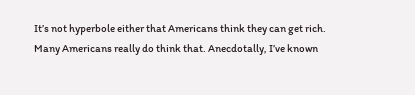It’s not hyperbole either that Americans think they can get rich. Many Americans really do think that. Anecdotally, I’ve known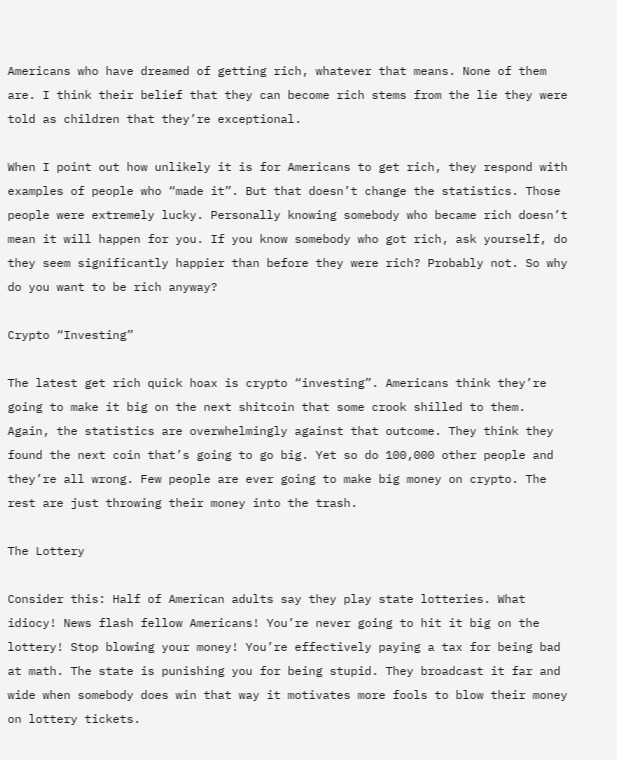Americans who have dreamed of getting rich, whatever that means. None of them are. I think their belief that they can become rich stems from the lie they were told as children that they’re exceptional.

When I point out how unlikely it is for Americans to get rich, they respond with examples of people who “made it”. But that doesn’t change the statistics. Those people were extremely lucky. Personally knowing somebody who became rich doesn’t mean it will happen for you. If you know somebody who got rich, ask yourself, do they seem significantly happier than before they were rich? Probably not. So why do you want to be rich anyway?

Crypto “Investing”

The latest get rich quick hoax is crypto “investing”. Americans think they’re going to make it big on the next shitcoin that some crook shilled to them. Again, the statistics are overwhelmingly against that outcome. They think they found the next coin that’s going to go big. Yet so do 100,000 other people and they’re all wrong. Few people are ever going to make big money on crypto. The rest are just throwing their money into the trash.

The Lottery

Consider this: Half of American adults say they play state lotteries. What idiocy! News flash fellow Americans! You’re never going to hit it big on the lottery! Stop blowing your money! You’re effectively paying a tax for being bad at math. The state is punishing you for being stupid. They broadcast it far and wide when somebody does win that way it motivates more fools to blow their money on lottery tickets.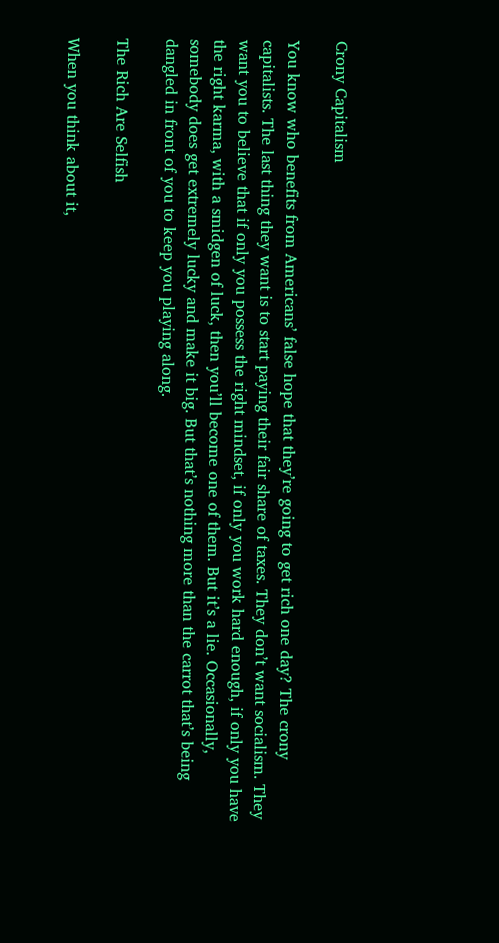Crony Capitalism

You know who benefits from Americans’ false hope that they’re going to get rich one day? The crony capitalists. The last thing they want is to start paying their fair share of taxes. They don’t want socialism. They want you to believe that if only you possess the right mindset, if only you work hard enough, if only you have the right karma, with a smidgen of luck, then you’ll become one of them. But it’s a lie. Occasionally, somebody does get extremely lucky and make it big. But that’s nothing more than the carrot that’s being dangled in front of you to keep you playing along.

The Rich Are Selfish

When you think about it,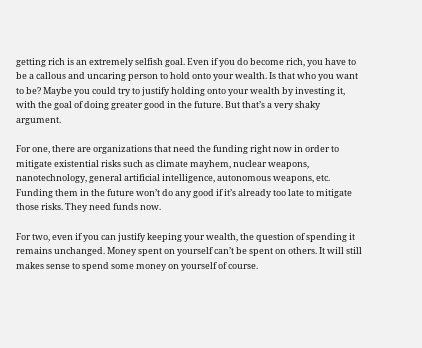getting rich is an extremely selfish goal. Even if you do become rich, you have to be a callous and uncaring person to hold onto your wealth. Is that who you want to be? Maybe you could try to justify holding onto your wealth by investing it, with the goal of doing greater good in the future. But that’s a very shaky argument.

For one, there are organizations that need the funding right now in order to mitigate existential risks such as climate mayhem, nuclear weapons, nanotechnology, general artificial intelligence, autonomous weapons, etc. Funding them in the future won’t do any good if it’s already too late to mitigate those risks. They need funds now.

For two, even if you can justify keeping your wealth, the question of spending it remains unchanged. Money spent on yourself can’t be spent on others. It will still makes sense to spend some money on yourself of course.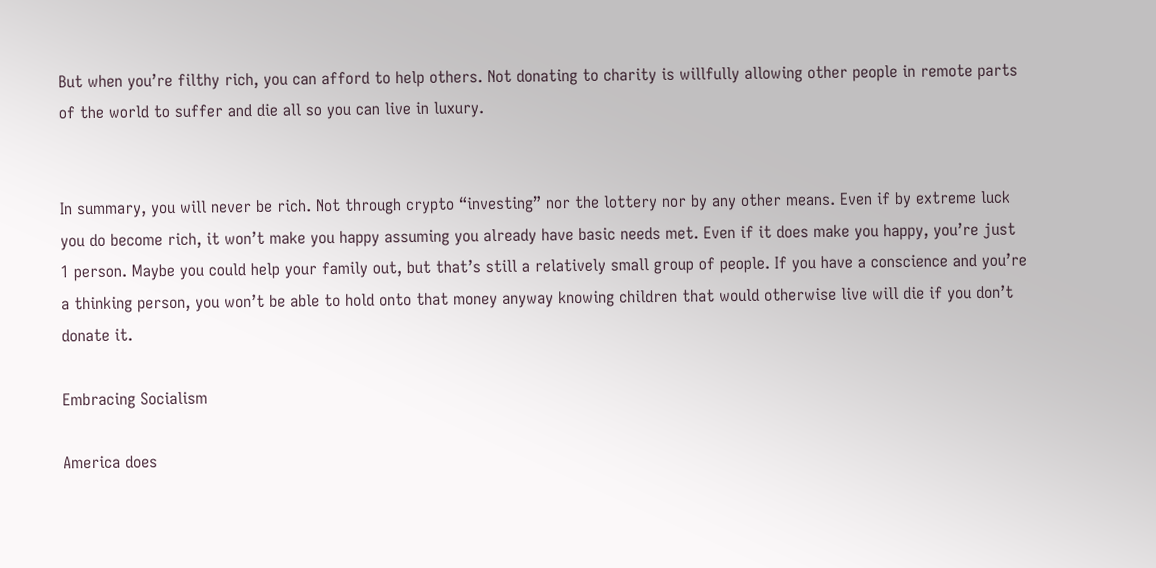But when you’re filthy rich, you can afford to help others. Not donating to charity is willfully allowing other people in remote parts of the world to suffer and die all so you can live in luxury.


In summary, you will never be rich. Not through crypto “investing” nor the lottery nor by any other means. Even if by extreme luck you do become rich, it won’t make you happy assuming you already have basic needs met. Even if it does make you happy, you’re just 1 person. Maybe you could help your family out, but that’s still a relatively small group of people. If you have a conscience and you’re a thinking person, you won’t be able to hold onto that money anyway knowing children that would otherwise live will die if you don’t donate it.

Embracing Socialism

America does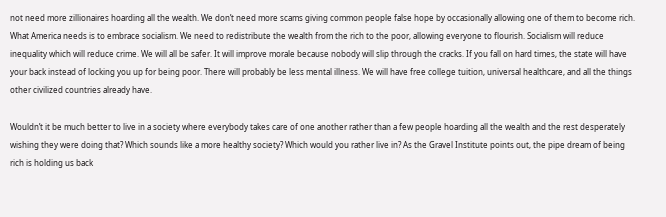not need more zillionaires hoarding all the wealth. We don’t need more scams giving common people false hope by occasionally allowing one of them to become rich. What America needs is to embrace socialism. We need to redistribute the wealth from the rich to the poor, allowing everyone to flourish. Socialism will reduce inequality which will reduce crime. We will all be safer. It will improve morale because nobody will slip through the cracks. If you fall on hard times, the state will have your back instead of locking you up for being poor. There will probably be less mental illness. We will have free college tuition, universal healthcare, and all the things other civilized countries already have.

Wouldn’t it be much better to live in a society where everybody takes care of one another rather than a few people hoarding all the wealth and the rest desperately wishing they were doing that? Which sounds like a more healthy society? Which would you rather live in? As the Gravel Institute points out, the pipe dream of being rich is holding us back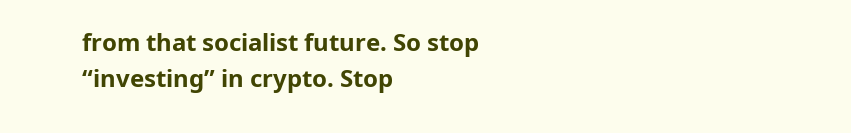from that socialist future. So stop “investing” in crypto. Stop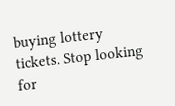buying lottery tickets. Stop looking for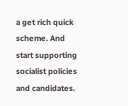a get rich quick scheme. And start supporting socialist policies and candidates.